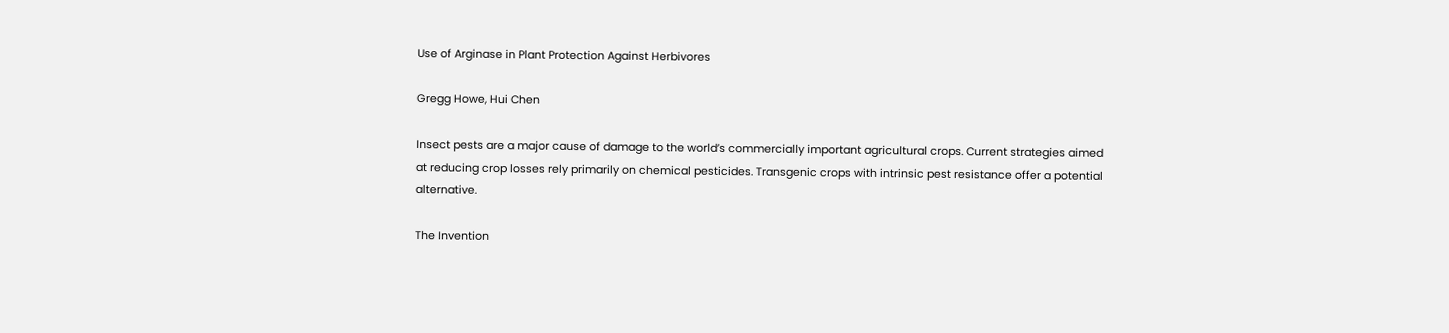Use of Arginase in Plant Protection Against Herbivores

Gregg Howe, Hui Chen

Insect pests are a major cause of damage to the world’s commercially important agricultural crops. Current strategies aimed at reducing crop losses rely primarily on chemical pesticides. Transgenic crops with intrinsic pest resistance offer a potential alternative.

The Invention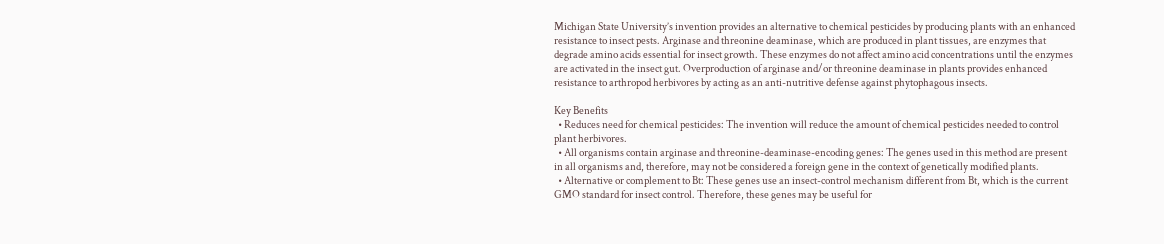Michigan State University’s invention provides an alternative to chemical pesticides by producing plants with an enhanced resistance to insect pests. Arginase and threonine deaminase, which are produced in plant tissues, are enzymes that degrade amino acids essential for insect growth. These enzymes do not affect amino acid concentrations until the enzymes are activated in the insect gut. Overproduction of arginase and/or threonine deaminase in plants provides enhanced resistance to arthropod herbivores by acting as an anti-nutritive defense against phytophagous insects.

Key Benefits
  • Reduces need for chemical pesticides: The invention will reduce the amount of chemical pesticides needed to control plant herbivores.
  • All organisms contain arginase and threonine-deaminase-encoding genes: The genes used in this method are present in all organisms and, therefore, may not be considered a foreign gene in the context of genetically modified plants.
  • Alternative or complement to Bt: These genes use an insect-control mechanism different from Bt, which is the current GMO standard for insect control. Therefore, these genes may be useful for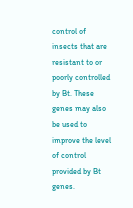control of insects that are resistant to or poorly controlled by Bt. These genes may also be used to improve the level of control provided by Bt genes.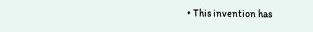• This invention has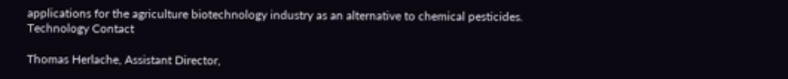applications for the agriculture biotechnology industry as an alternative to chemical pesticides.
Technology Contact

Thomas Herlache, Assistant Director,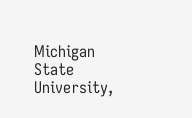Michigan State University,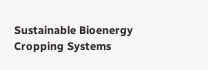Sustainable Bioenergy Cropping Systems